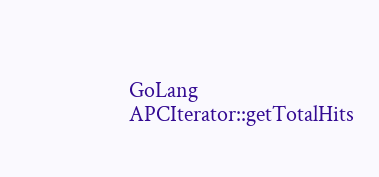GoLang APCIterator::getTotalHits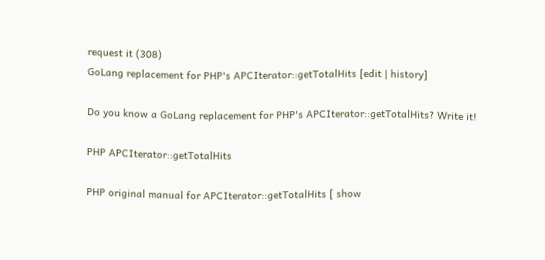request it (308)
GoLang replacement for PHP's APCIterator::getTotalHits [edit | history]

Do you know a GoLang replacement for PHP's APCIterator::getTotalHits? Write it!

PHP APCIterator::getTotalHits

PHP original manual for APCIterator::getTotalHits [ show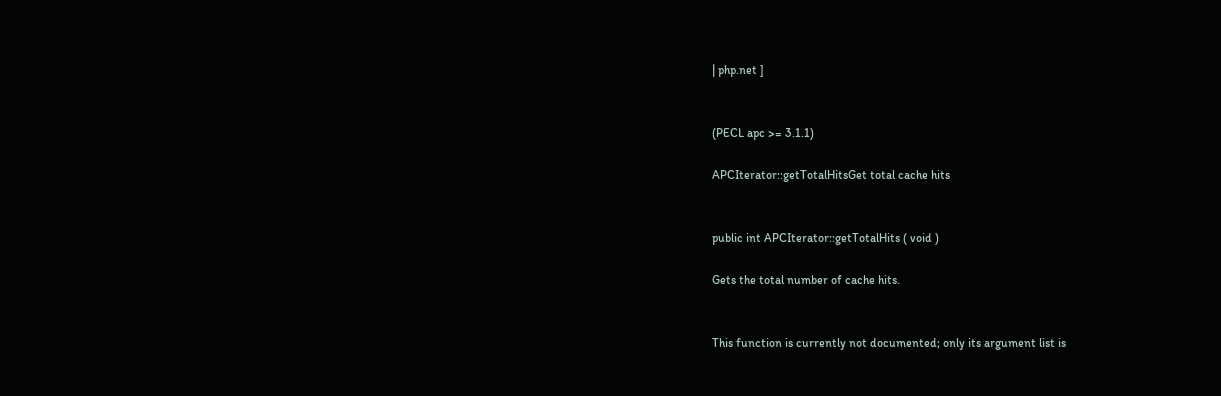| php.net ]


(PECL apc >= 3.1.1)

APCIterator::getTotalHitsGet total cache hits


public int APCIterator::getTotalHits ( void )

Gets the total number of cache hits.


This function is currently not documented; only its argument list is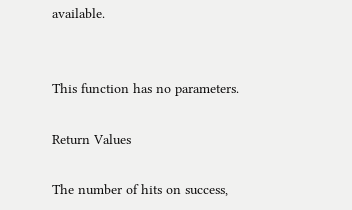available.


This function has no parameters.

Return Values

The number of hits on success,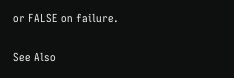or FALSE on failure.

See Also